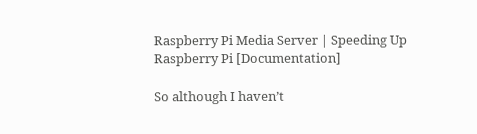Raspberry Pi Media Server | Speeding Up Raspberry Pi [Documentation]

So although I haven’t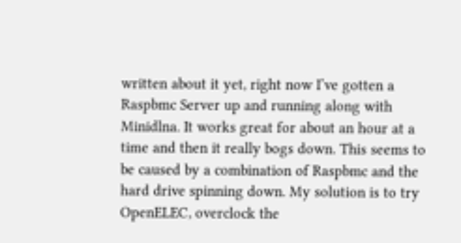written about it yet, right now I’ve gotten a Raspbmc Server up and running along with Minidlna. It works great for about an hour at a time and then it really bogs down. This seems to be caused by a combination of Raspbmc and the hard drive spinning down. My solution is to try OpenELEC, overclock the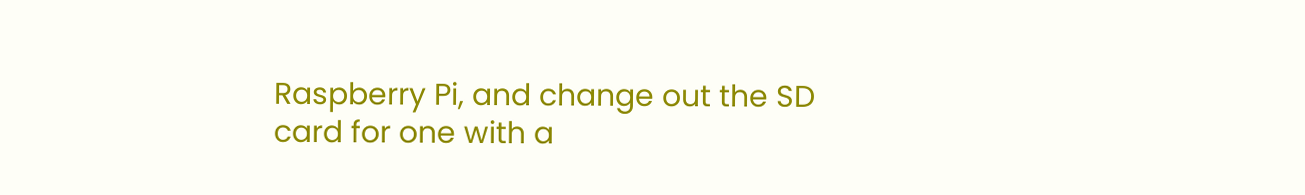Raspberry Pi, and change out the SD card for one with a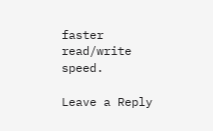faster read/write speed.

Leave a Reply